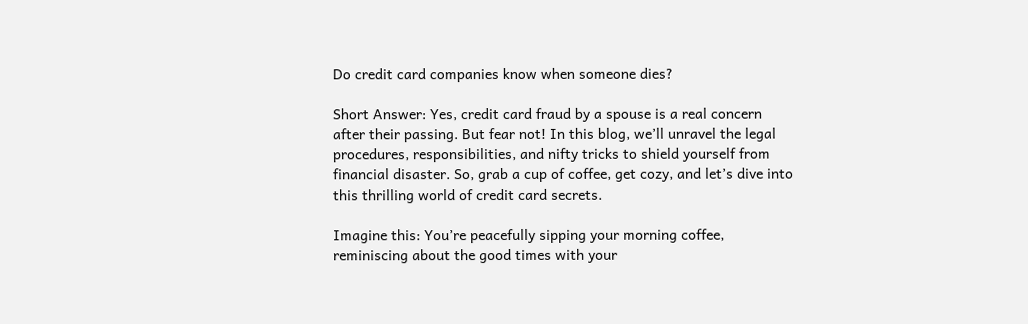Do credit card companies know when someone dies?

Short Answer: Yes, credit card fraud by a spouse is a real concern after their passing. But fear not! In this blog, we’ll unravel the legal procedures, responsibilities, and nifty tricks to shield yourself from financial disaster. So, grab a cup of coffee, get cozy, and let’s dive into this thrilling world of credit card secrets.

Imagine this: You’re peacefully sipping your morning coffee, reminiscing about the good times with your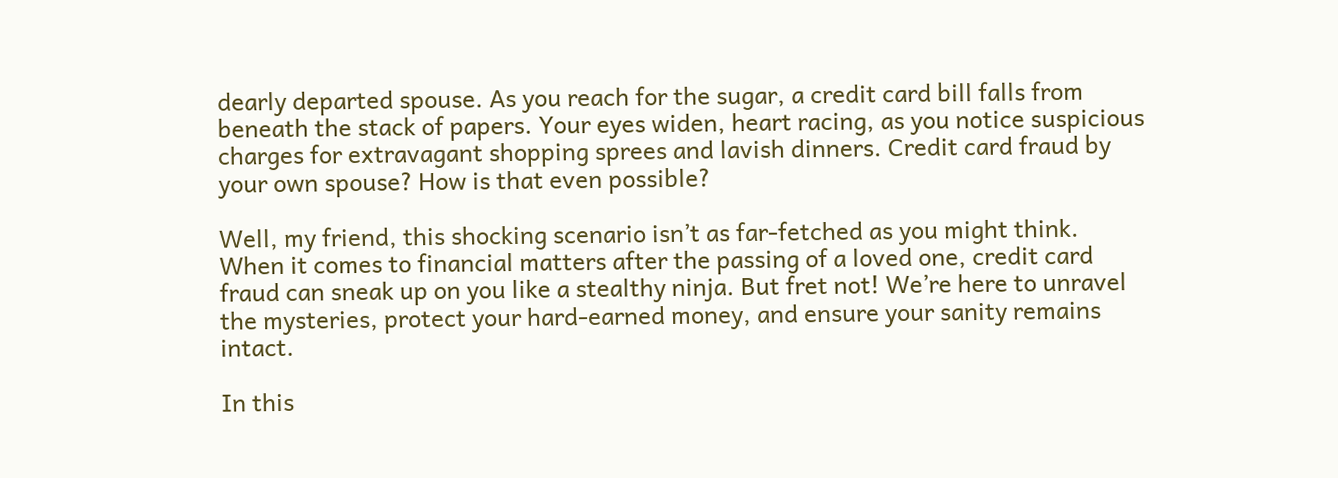dearly departed spouse. As you reach for the sugar, a credit card bill falls from beneath the stack of papers. Your eyes widen, heart racing, as you notice suspicious charges for extravagant shopping sprees and lavish dinners. Credit card fraud by your own spouse? How is that even possible?

Well, my friend, this shocking scenario isn’t as far-fetched as you might think. When it comes to financial matters after the passing of a loved one, credit card fraud can sneak up on you like a stealthy ninja. But fret not! We’re here to unravel the mysteries, protect your hard-earned money, and ensure your sanity remains intact.

In this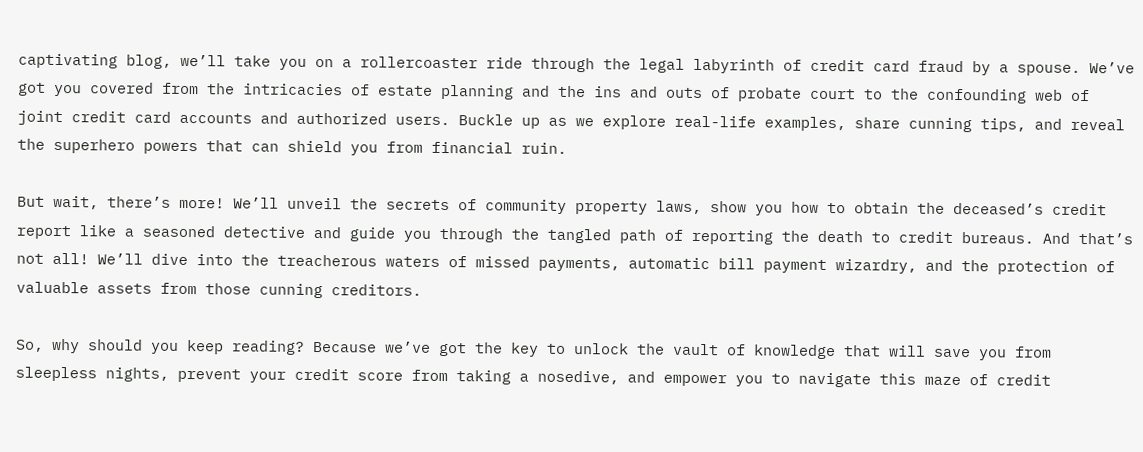captivating blog, we’ll take you on a rollercoaster ride through the legal labyrinth of credit card fraud by a spouse. We’ve got you covered from the intricacies of estate planning and the ins and outs of probate court to the confounding web of joint credit card accounts and authorized users. Buckle up as we explore real-life examples, share cunning tips, and reveal the superhero powers that can shield you from financial ruin.

But wait, there’s more! We’ll unveil the secrets of community property laws, show you how to obtain the deceased’s credit report like a seasoned detective and guide you through the tangled path of reporting the death to credit bureaus. And that’s not all! We’ll dive into the treacherous waters of missed payments, automatic bill payment wizardry, and the protection of valuable assets from those cunning creditors.

So, why should you keep reading? Because we’ve got the key to unlock the vault of knowledge that will save you from sleepless nights, prevent your credit score from taking a nosedive, and empower you to navigate this maze of credit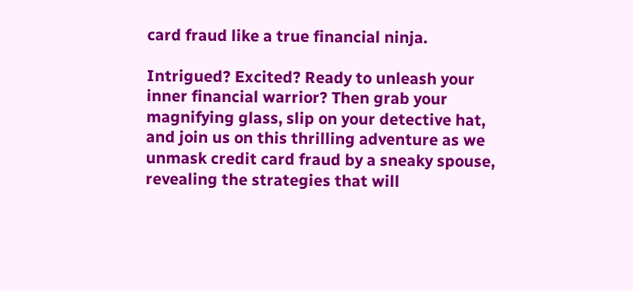card fraud like a true financial ninja.

Intrigued? Excited? Ready to unleash your inner financial warrior? Then grab your magnifying glass, slip on your detective hat, and join us on this thrilling adventure as we unmask credit card fraud by a sneaky spouse, revealing the strategies that will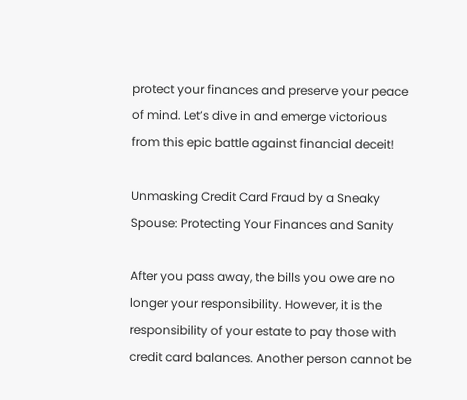protect your finances and preserve your peace of mind. Let’s dive in and emerge victorious from this epic battle against financial deceit!

Unmasking Credit Card Fraud by a Sneaky Spouse: Protecting Your Finances and Sanity

After you pass away, the bills you owe are no longer your responsibility. However, it is the responsibility of your estate to pay those with credit card balances. Another person cannot be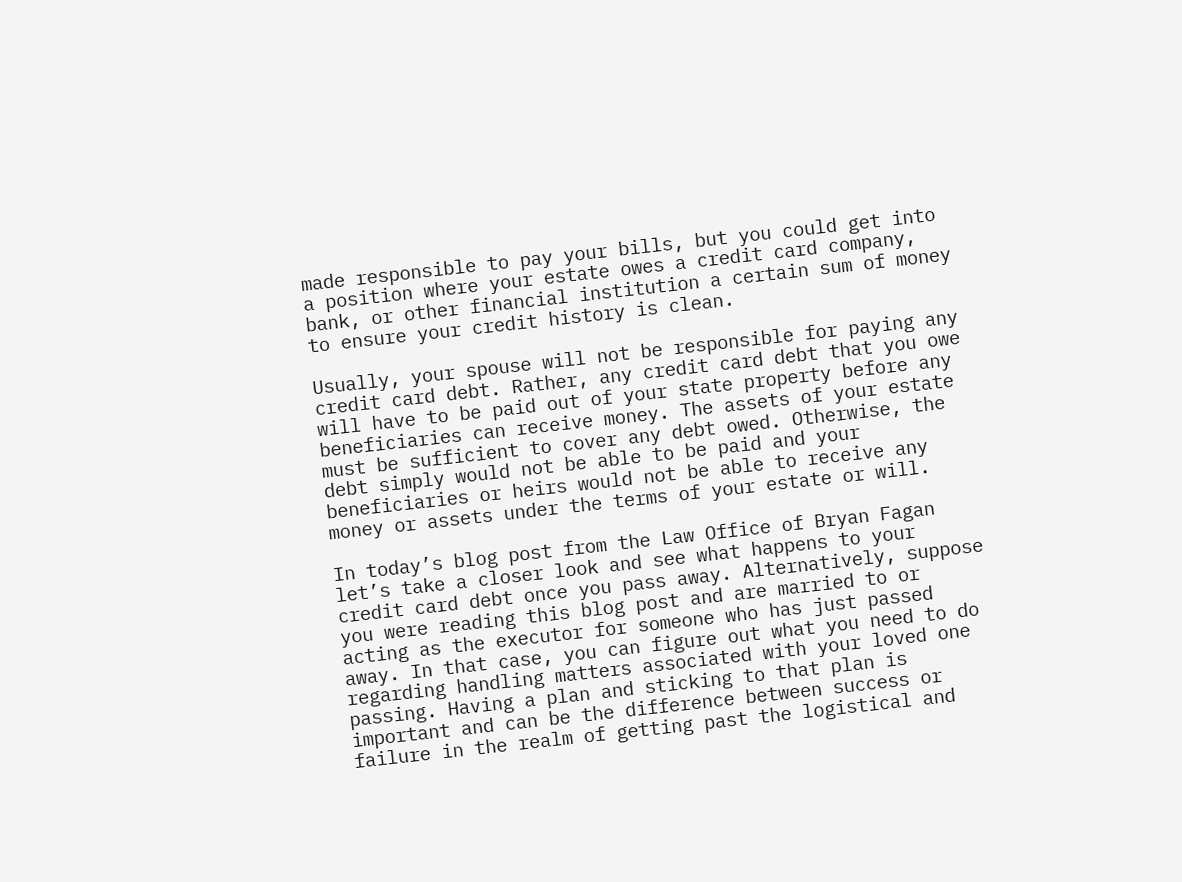made responsible to pay your bills, but you could get into a position where your estate owes a credit card company, bank, or other financial institution a certain sum of money to ensure your credit history is clean.

Usually, your spouse will not be responsible for paying any credit card debt. Rather, any credit card debt that you owe will have to be paid out of your state property before any beneficiaries can receive money. The assets of your estate must be sufficient to cover any debt owed. Otherwise, the debt simply would not be able to be paid and your beneficiaries or heirs would not be able to receive any money or assets under the terms of your estate or will.

In today’s blog post from the Law Office of Bryan Fagan let’s take a closer look and see what happens to your credit card debt once you pass away. Alternatively, suppose you were reading this blog post and are married to or acting as the executor for someone who has just passed away. In that case, you can figure out what you need to do regarding handling matters associated with your loved one passing. Having a plan and sticking to that plan is important and can be the difference between success or failure in the realm of getting past the logistical and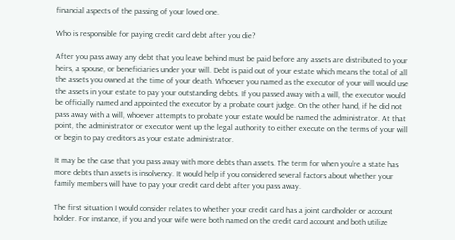financial aspects of the passing of your loved one.

Who is responsible for paying credit card debt after you die?

After you pass away any debt that you leave behind must be paid before any assets are distributed to your heirs, a spouse, or beneficiaries under your will. Debt is paid out of your estate which means the total of all the assets you owned at the time of your death. Whoever you named as the executor of your will would use the assets in your estate to pay your outstanding debts. If you passed away with a will, the executor would be officially named and appointed the executor by a probate court judge. On the other hand, if he did not pass away with a will, whoever attempts to probate your estate would be named the administrator. At that point, the administrator or executor went up the legal authority to either execute on the terms of your will or begin to pay creditors as your estate administrator.

It may be the case that you pass away with more debts than assets. The term for when you’re a state has more debts than assets is insolvency. It would help if you considered several factors about whether your family members will have to pay your credit card debt after you pass away.

The first situation I would consider relates to whether your credit card has a joint cardholder or account holder. For instance, if you and your wife were both named on the credit card account and both utilize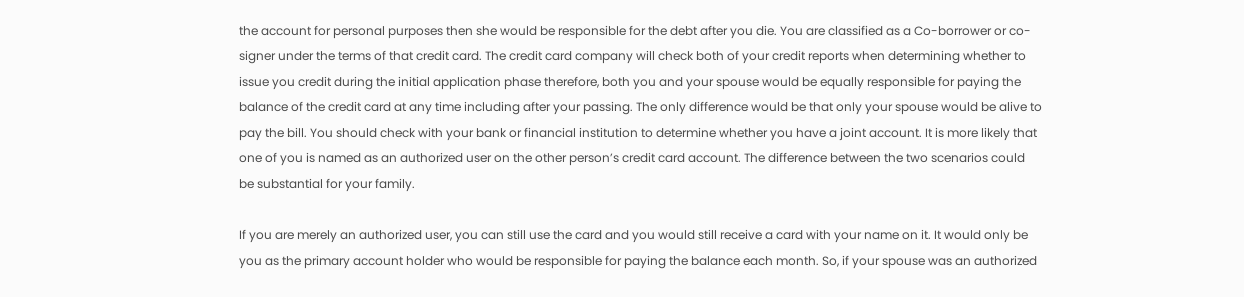the account for personal purposes then she would be responsible for the debt after you die. You are classified as a Co-borrower or co-signer under the terms of that credit card. The credit card company will check both of your credit reports when determining whether to issue you credit during the initial application phase therefore, both you and your spouse would be equally responsible for paying the balance of the credit card at any time including after your passing. The only difference would be that only your spouse would be alive to pay the bill. You should check with your bank or financial institution to determine whether you have a joint account. It is more likely that one of you is named as an authorized user on the other person’s credit card account. The difference between the two scenarios could be substantial for your family.

If you are merely an authorized user, you can still use the card and you would still receive a card with your name on it. It would only be you as the primary account holder who would be responsible for paying the balance each month. So, if your spouse was an authorized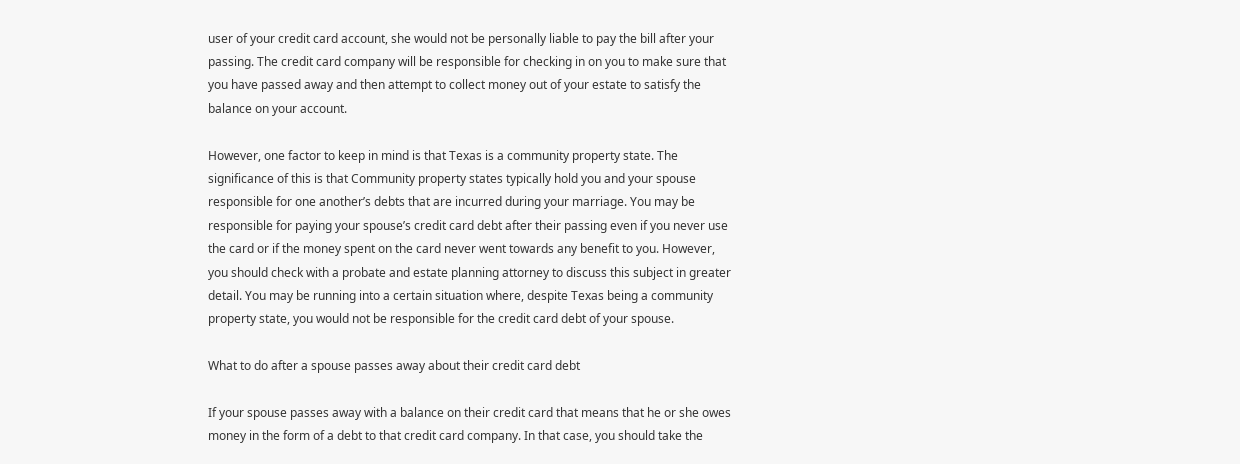user of your credit card account, she would not be personally liable to pay the bill after your passing. The credit card company will be responsible for checking in on you to make sure that you have passed away and then attempt to collect money out of your estate to satisfy the balance on your account.

However, one factor to keep in mind is that Texas is a community property state. The significance of this is that Community property states typically hold you and your spouse responsible for one another’s debts that are incurred during your marriage. You may be responsible for paying your spouse’s credit card debt after their passing even if you never use the card or if the money spent on the card never went towards any benefit to you. However, you should check with a probate and estate planning attorney to discuss this subject in greater detail. You may be running into a certain situation where, despite Texas being a community property state, you would not be responsible for the credit card debt of your spouse.

What to do after a spouse passes away about their credit card debt

If your spouse passes away with a balance on their credit card that means that he or she owes money in the form of a debt to that credit card company. In that case, you should take the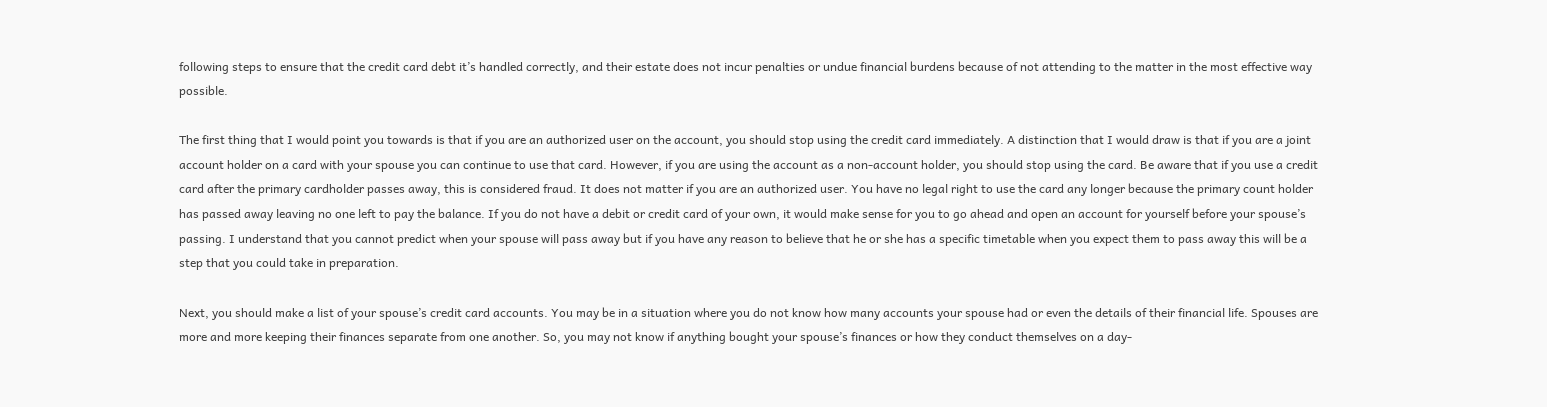following steps to ensure that the credit card debt it’s handled correctly, and their estate does not incur penalties or undue financial burdens because of not attending to the matter in the most effective way possible.

The first thing that I would point you towards is that if you are an authorized user on the account, you should stop using the credit card immediately. A distinction that I would draw is that if you are a joint account holder on a card with your spouse you can continue to use that card. However, if you are using the account as a non-account holder, you should stop using the card. Be aware that if you use a credit card after the primary cardholder passes away, this is considered fraud. It does not matter if you are an authorized user. You have no legal right to use the card any longer because the primary count holder has passed away leaving no one left to pay the balance. If you do not have a debit or credit card of your own, it would make sense for you to go ahead and open an account for yourself before your spouse’s passing. I understand that you cannot predict when your spouse will pass away but if you have any reason to believe that he or she has a specific timetable when you expect them to pass away this will be a step that you could take in preparation.

Next, you should make a list of your spouse’s credit card accounts. You may be in a situation where you do not know how many accounts your spouse had or even the details of their financial life. Spouses are more and more keeping their finances separate from one another. So, you may not know if anything bought your spouse’s finances or how they conduct themselves on a day-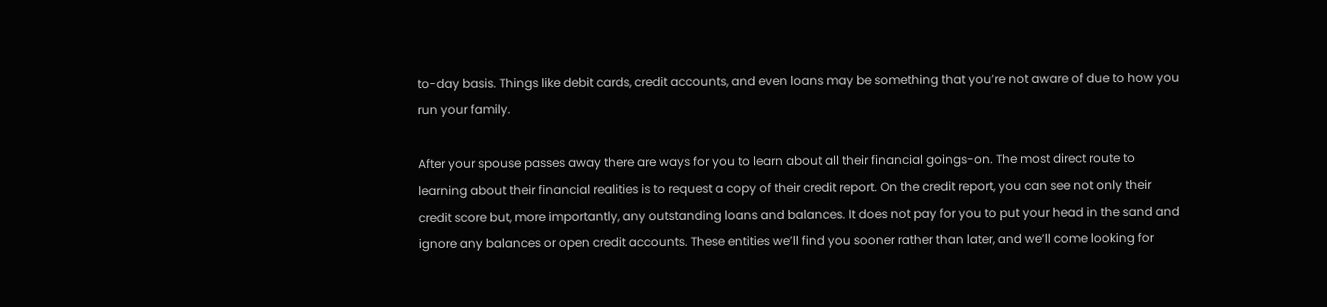to-day basis. Things like debit cards, credit accounts, and even loans may be something that you’re not aware of due to how you run your family.

After your spouse passes away there are ways for you to learn about all their financial goings-on. The most direct route to learning about their financial realities is to request a copy of their credit report. On the credit report, you can see not only their credit score but, more importantly, any outstanding loans and balances. It does not pay for you to put your head in the sand and ignore any balances or open credit accounts. These entities we’ll find you sooner rather than later, and we’ll come looking for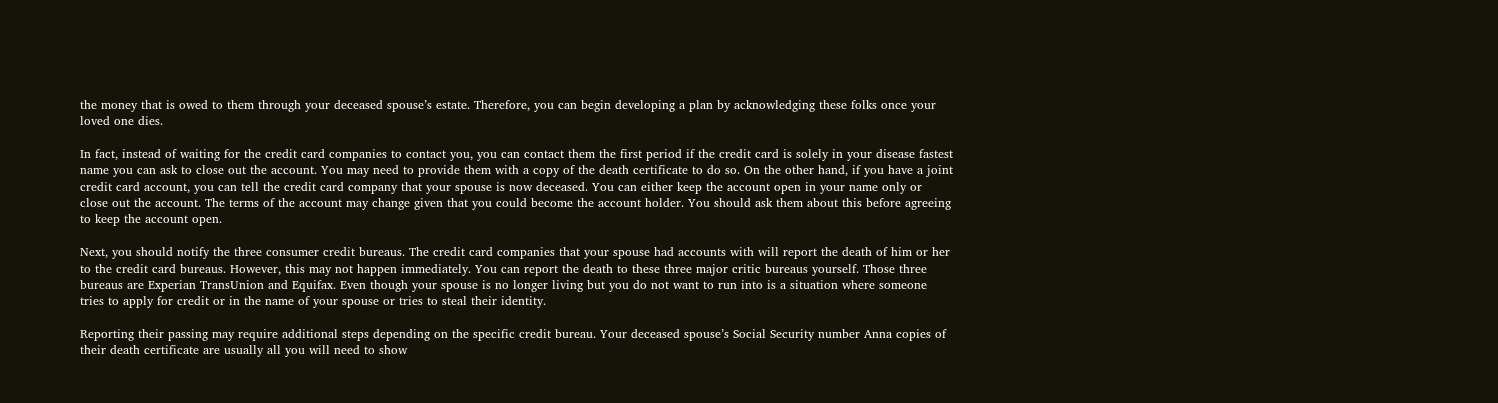the money that is owed to them through your deceased spouse’s estate. Therefore, you can begin developing a plan by acknowledging these folks once your loved one dies.

In fact, instead of waiting for the credit card companies to contact you, you can contact them the first period if the credit card is solely in your disease fastest name you can ask to close out the account. You may need to provide them with a copy of the death certificate to do so. On the other hand, if you have a joint credit card account, you can tell the credit card company that your spouse is now deceased. You can either keep the account open in your name only or close out the account. The terms of the account may change given that you could become the account holder. You should ask them about this before agreeing to keep the account open.

Next, you should notify the three consumer credit bureaus. The credit card companies that your spouse had accounts with will report the death of him or her to the credit card bureaus. However, this may not happen immediately. You can report the death to these three major critic bureaus yourself. Those three bureaus are Experian TransUnion and Equifax. Even though your spouse is no longer living but you do not want to run into is a situation where someone tries to apply for credit or in the name of your spouse or tries to steal their identity.

Reporting their passing may require additional steps depending on the specific credit bureau. Your deceased spouse’s Social Security number Anna copies of their death certificate are usually all you will need to show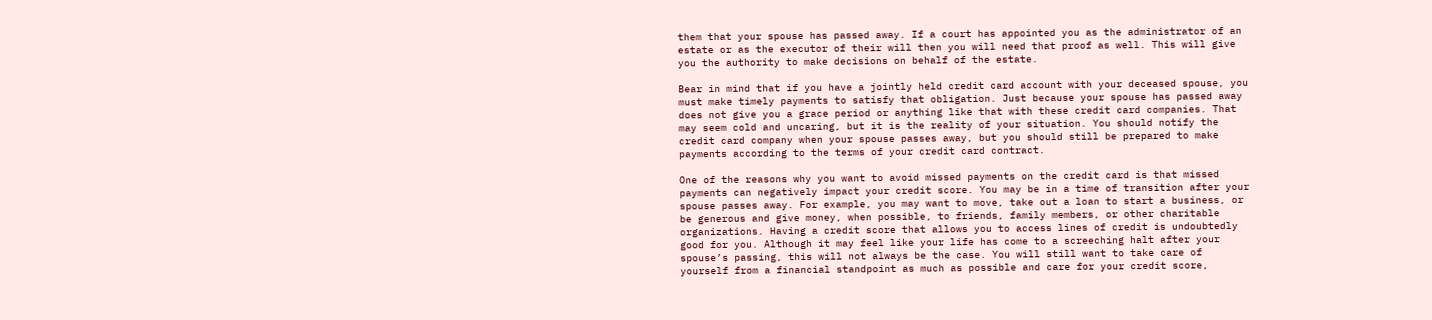them that your spouse has passed away. If a court has appointed you as the administrator of an estate or as the executor of their will then you will need that proof as well. This will give you the authority to make decisions on behalf of the estate.

Bear in mind that if you have a jointly held credit card account with your deceased spouse, you must make timely payments to satisfy that obligation. Just because your spouse has passed away does not give you a grace period or anything like that with these credit card companies. That may seem cold and uncaring, but it is the reality of your situation. You should notify the credit card company when your spouse passes away, but you should still be prepared to make payments according to the terms of your credit card contract.

One of the reasons why you want to avoid missed payments on the credit card is that missed payments can negatively impact your credit score. You may be in a time of transition after your spouse passes away. For example, you may want to move, take out a loan to start a business, or be generous and give money, when possible, to friends, family members, or other charitable organizations. Having a credit score that allows you to access lines of credit is undoubtedly good for you. Although it may feel like your life has come to a screeching halt after your spouse’s passing, this will not always be the case. You will still want to take care of yourself from a financial standpoint as much as possible and care for your credit score,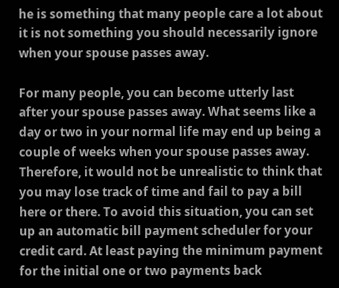he is something that many people care a lot about it is not something you should necessarily ignore when your spouse passes away.

For many people, you can become utterly last after your spouse passes away. What seems like a day or two in your normal life may end up being a couple of weeks when your spouse passes away. Therefore, it would not be unrealistic to think that you may lose track of time and fail to pay a bill here or there. To avoid this situation, you can set up an automatic bill payment scheduler for your credit card. At least paying the minimum payment for the initial one or two payments back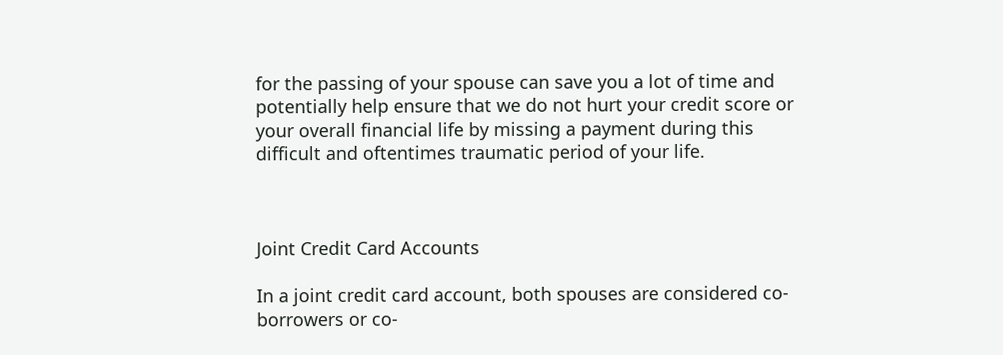for the passing of your spouse can save you a lot of time and potentially help ensure that we do not hurt your credit score or your overall financial life by missing a payment during this difficult and oftentimes traumatic period of your life.



Joint Credit Card Accounts

In a joint credit card account, both spouses are considered co-borrowers or co-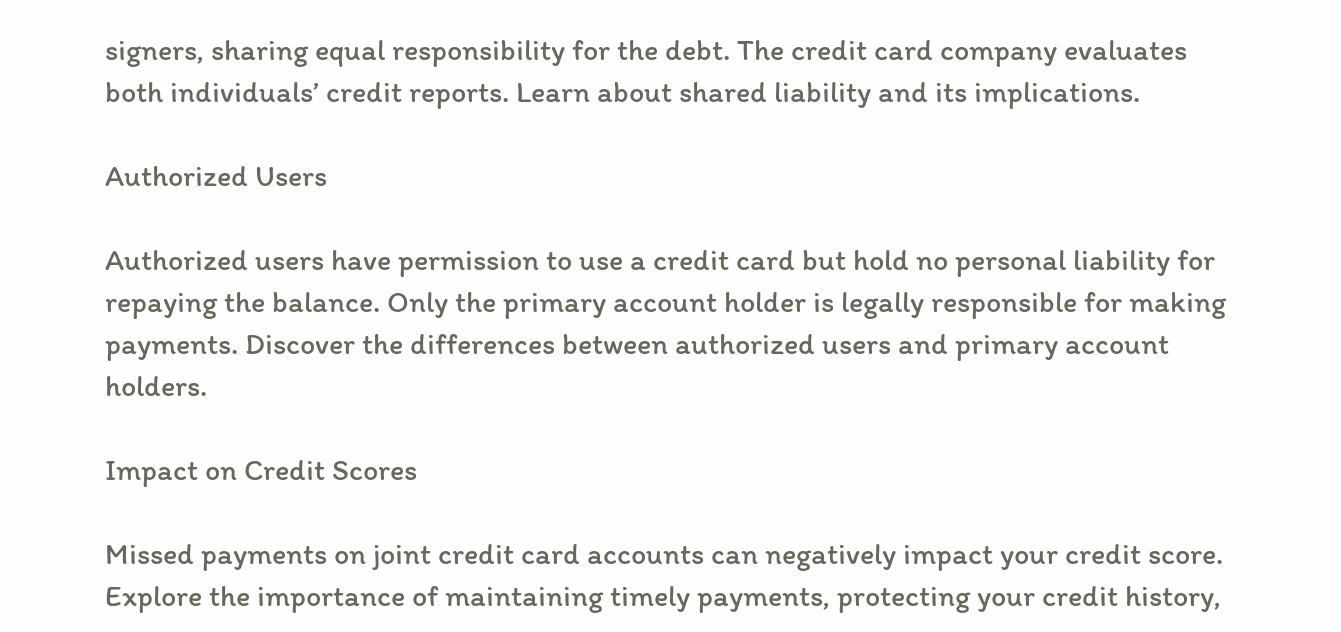signers, sharing equal responsibility for the debt. The credit card company evaluates both individuals’ credit reports. Learn about shared liability and its implications.

Authorized Users

Authorized users have permission to use a credit card but hold no personal liability for repaying the balance. Only the primary account holder is legally responsible for making payments. Discover the differences between authorized users and primary account holders.

Impact on Credit Scores

Missed payments on joint credit card accounts can negatively impact your credit score. Explore the importance of maintaining timely payments, protecting your credit history,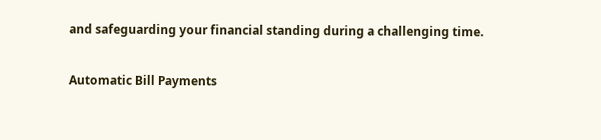and safeguarding your financial standing during a challenging time.

Automatic Bill Payments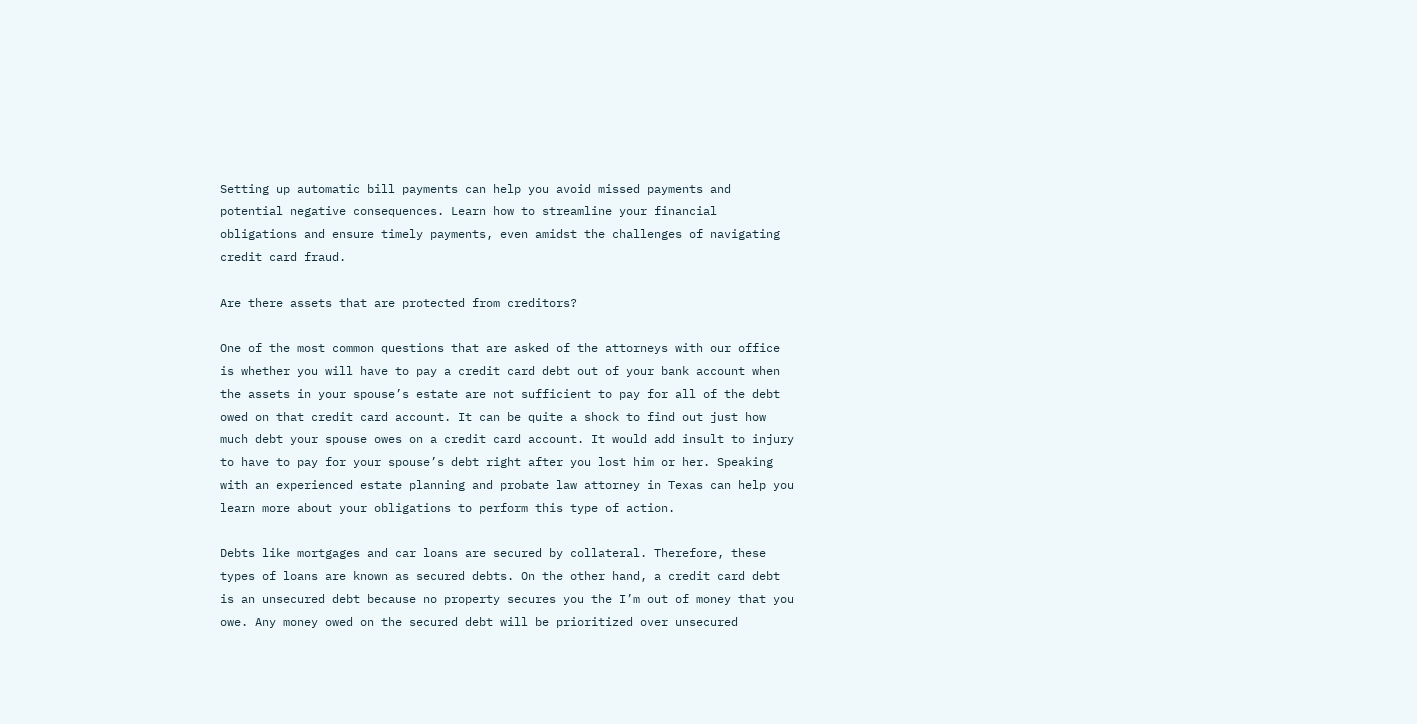Setting up automatic bill payments can help you avoid missed payments and potential negative consequences. Learn how to streamline your financial obligations and ensure timely payments, even amidst the challenges of navigating credit card fraud.

Are there assets that are protected from creditors?

One of the most common questions that are asked of the attorneys with our office is whether you will have to pay a credit card debt out of your bank account when the assets in your spouse’s estate are not sufficient to pay for all of the debt owed on that credit card account. It can be quite a shock to find out just how much debt your spouse owes on a credit card account. It would add insult to injury to have to pay for your spouse’s debt right after you lost him or her. Speaking with an experienced estate planning and probate law attorney in Texas can help you learn more about your obligations to perform this type of action.

Debts like mortgages and car loans are secured by collateral. Therefore, these types of loans are known as secured debts. On the other hand, a credit card debt is an unsecured debt because no property secures you the I’m out of money that you owe. Any money owed on the secured debt will be prioritized over unsecured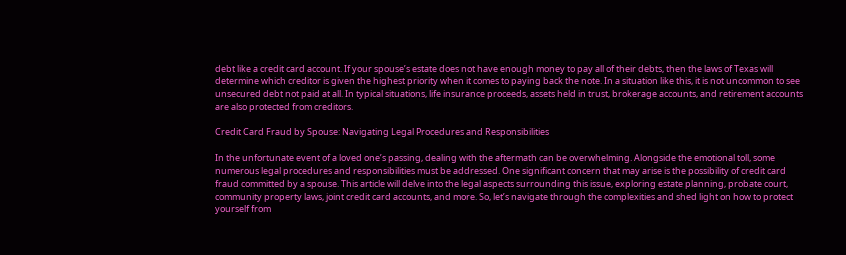debt like a credit card account. If your spouse’s estate does not have enough money to pay all of their debts, then the laws of Texas will determine which creditor is given the highest priority when it comes to paying back the note. In a situation like this, it is not uncommon to see unsecured debt not paid at all. In typical situations, life insurance proceeds, assets held in trust, brokerage accounts, and retirement accounts are also protected from creditors.

Credit Card Fraud by Spouse: Navigating Legal Procedures and Responsibilities

In the unfortunate event of a loved one’s passing, dealing with the aftermath can be overwhelming. Alongside the emotional toll, some numerous legal procedures and responsibilities must be addressed. One significant concern that may arise is the possibility of credit card fraud committed by a spouse. This article will delve into the legal aspects surrounding this issue, exploring estate planning, probate court, community property laws, joint credit card accounts, and more. So, let’s navigate through the complexities and shed light on how to protect yourself from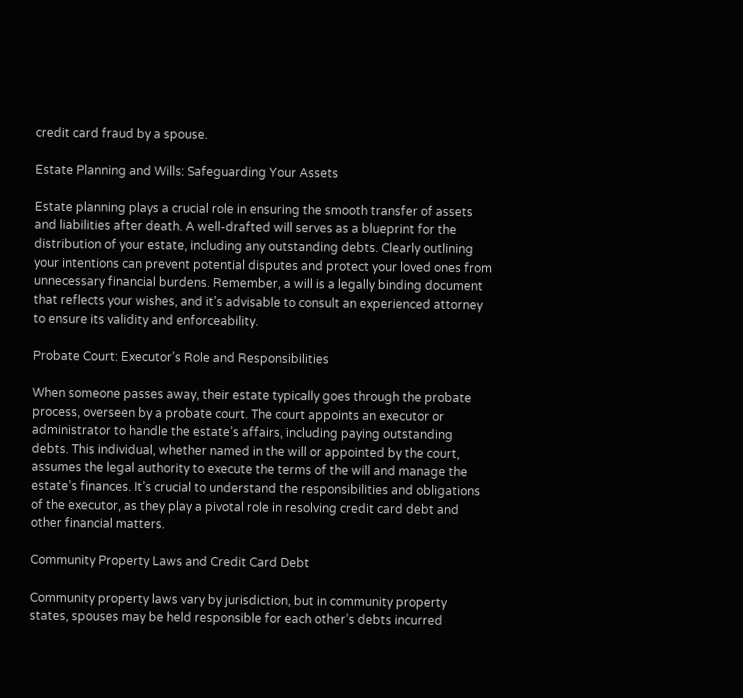credit card fraud by a spouse.

Estate Planning and Wills: Safeguarding Your Assets

Estate planning plays a crucial role in ensuring the smooth transfer of assets and liabilities after death. A well-drafted will serves as a blueprint for the distribution of your estate, including any outstanding debts. Clearly outlining your intentions can prevent potential disputes and protect your loved ones from unnecessary financial burdens. Remember, a will is a legally binding document that reflects your wishes, and it’s advisable to consult an experienced attorney to ensure its validity and enforceability.

Probate Court: Executor’s Role and Responsibilities

When someone passes away, their estate typically goes through the probate process, overseen by a probate court. The court appoints an executor or administrator to handle the estate’s affairs, including paying outstanding debts. This individual, whether named in the will or appointed by the court, assumes the legal authority to execute the terms of the will and manage the estate’s finances. It’s crucial to understand the responsibilities and obligations of the executor, as they play a pivotal role in resolving credit card debt and other financial matters.

Community Property Laws and Credit Card Debt

Community property laws vary by jurisdiction, but in community property states, spouses may be held responsible for each other’s debts incurred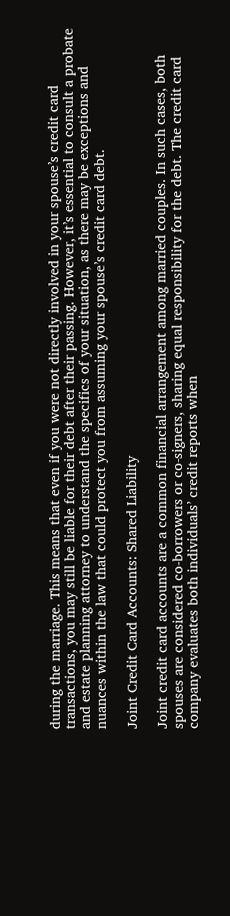during the marriage. This means that even if you were not directly involved in your spouse’s credit card transactions, you may still be liable for their debt after their passing. However, it’s essential to consult a probate and estate planning attorney to understand the specifics of your situation, as there may be exceptions and nuances within the law that could protect you from assuming your spouse’s credit card debt.

Joint Credit Card Accounts: Shared Liability

Joint credit card accounts are a common financial arrangement among married couples. In such cases, both spouses are considered co-borrowers or co-signers, sharing equal responsibility for the debt. The credit card company evaluates both individuals’ credit reports when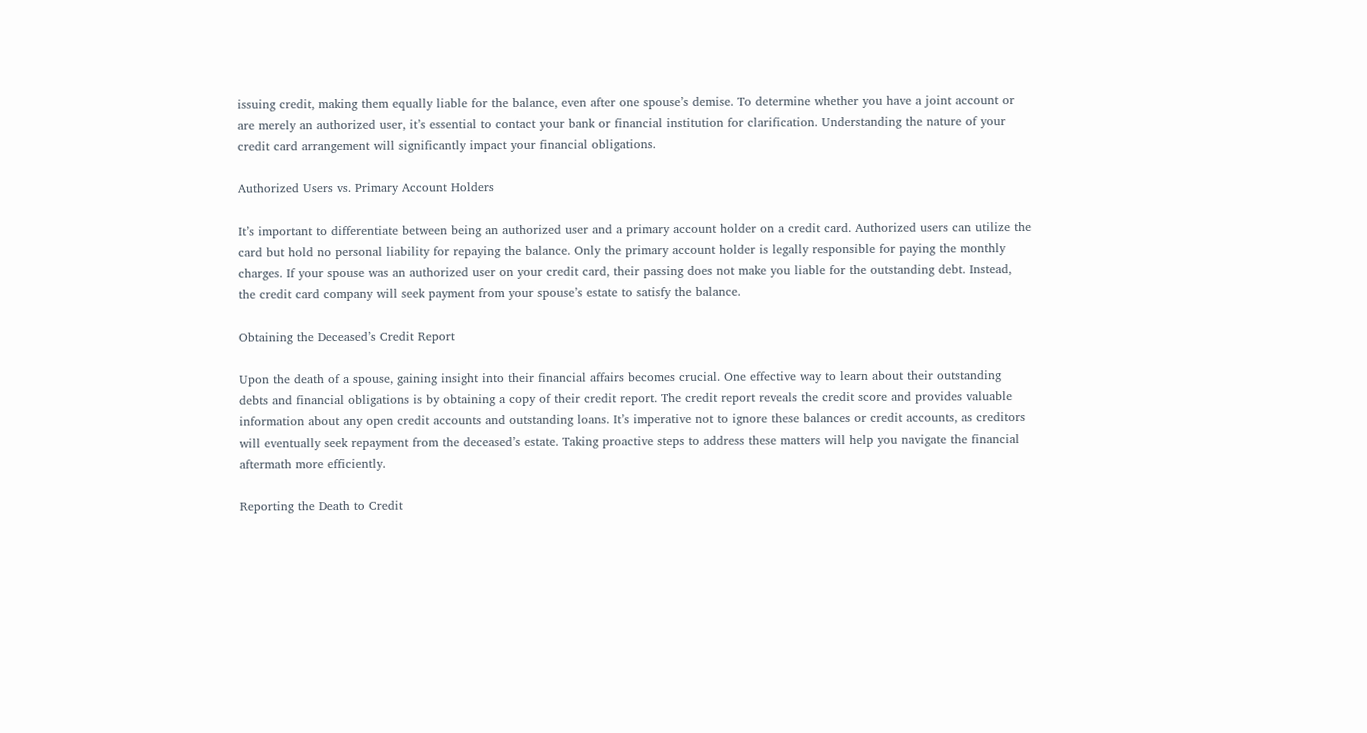issuing credit, making them equally liable for the balance, even after one spouse’s demise. To determine whether you have a joint account or are merely an authorized user, it’s essential to contact your bank or financial institution for clarification. Understanding the nature of your credit card arrangement will significantly impact your financial obligations.

Authorized Users vs. Primary Account Holders

It’s important to differentiate between being an authorized user and a primary account holder on a credit card. Authorized users can utilize the card but hold no personal liability for repaying the balance. Only the primary account holder is legally responsible for paying the monthly charges. If your spouse was an authorized user on your credit card, their passing does not make you liable for the outstanding debt. Instead, the credit card company will seek payment from your spouse’s estate to satisfy the balance.

Obtaining the Deceased’s Credit Report

Upon the death of a spouse, gaining insight into their financial affairs becomes crucial. One effective way to learn about their outstanding debts and financial obligations is by obtaining a copy of their credit report. The credit report reveals the credit score and provides valuable information about any open credit accounts and outstanding loans. It’s imperative not to ignore these balances or credit accounts, as creditors will eventually seek repayment from the deceased’s estate. Taking proactive steps to address these matters will help you navigate the financial aftermath more efficiently.

Reporting the Death to Credit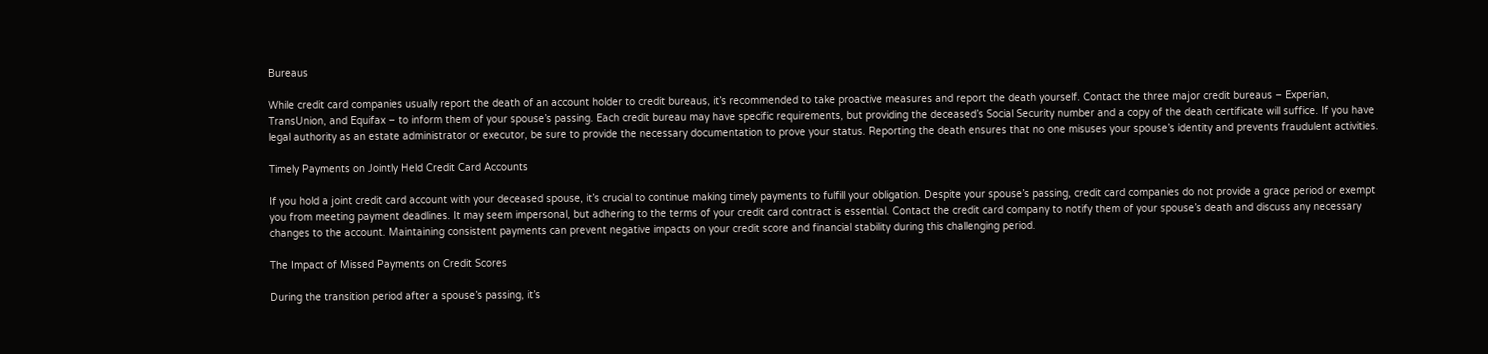Bureaus

While credit card companies usually report the death of an account holder to credit bureaus, it’s recommended to take proactive measures and report the death yourself. Contact the three major credit bureaus – Experian, TransUnion, and Equifax – to inform them of your spouse’s passing. Each credit bureau may have specific requirements, but providing the deceased’s Social Security number and a copy of the death certificate will suffice. If you have legal authority as an estate administrator or executor, be sure to provide the necessary documentation to prove your status. Reporting the death ensures that no one misuses your spouse’s identity and prevents fraudulent activities.

Timely Payments on Jointly Held Credit Card Accounts

If you hold a joint credit card account with your deceased spouse, it’s crucial to continue making timely payments to fulfill your obligation. Despite your spouse’s passing, credit card companies do not provide a grace period or exempt you from meeting payment deadlines. It may seem impersonal, but adhering to the terms of your credit card contract is essential. Contact the credit card company to notify them of your spouse’s death and discuss any necessary changes to the account. Maintaining consistent payments can prevent negative impacts on your credit score and financial stability during this challenging period.

The Impact of Missed Payments on Credit Scores

During the transition period after a spouse’s passing, it’s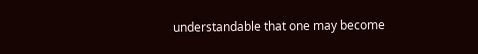understandable that one may become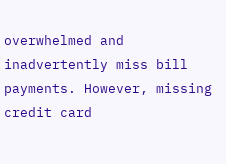overwhelmed and inadvertently miss bill payments. However, missing credit card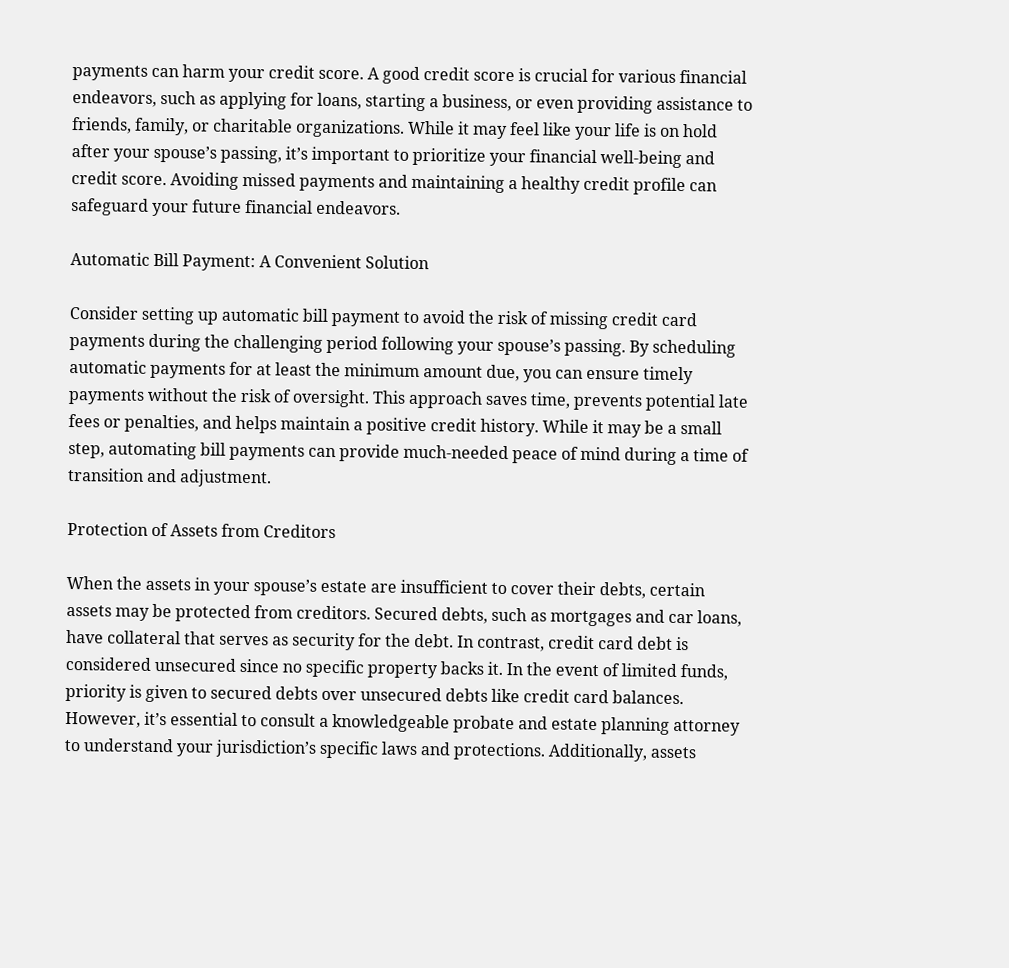payments can harm your credit score. A good credit score is crucial for various financial endeavors, such as applying for loans, starting a business, or even providing assistance to friends, family, or charitable organizations. While it may feel like your life is on hold after your spouse’s passing, it’s important to prioritize your financial well-being and credit score. Avoiding missed payments and maintaining a healthy credit profile can safeguard your future financial endeavors.

Automatic Bill Payment: A Convenient Solution

Consider setting up automatic bill payment to avoid the risk of missing credit card payments during the challenging period following your spouse’s passing. By scheduling automatic payments for at least the minimum amount due, you can ensure timely payments without the risk of oversight. This approach saves time, prevents potential late fees or penalties, and helps maintain a positive credit history. While it may be a small step, automating bill payments can provide much-needed peace of mind during a time of transition and adjustment.

Protection of Assets from Creditors

When the assets in your spouse’s estate are insufficient to cover their debts, certain assets may be protected from creditors. Secured debts, such as mortgages and car loans, have collateral that serves as security for the debt. In contrast, credit card debt is considered unsecured since no specific property backs it. In the event of limited funds, priority is given to secured debts over unsecured debts like credit card balances. However, it’s essential to consult a knowledgeable probate and estate planning attorney to understand your jurisdiction’s specific laws and protections. Additionally, assets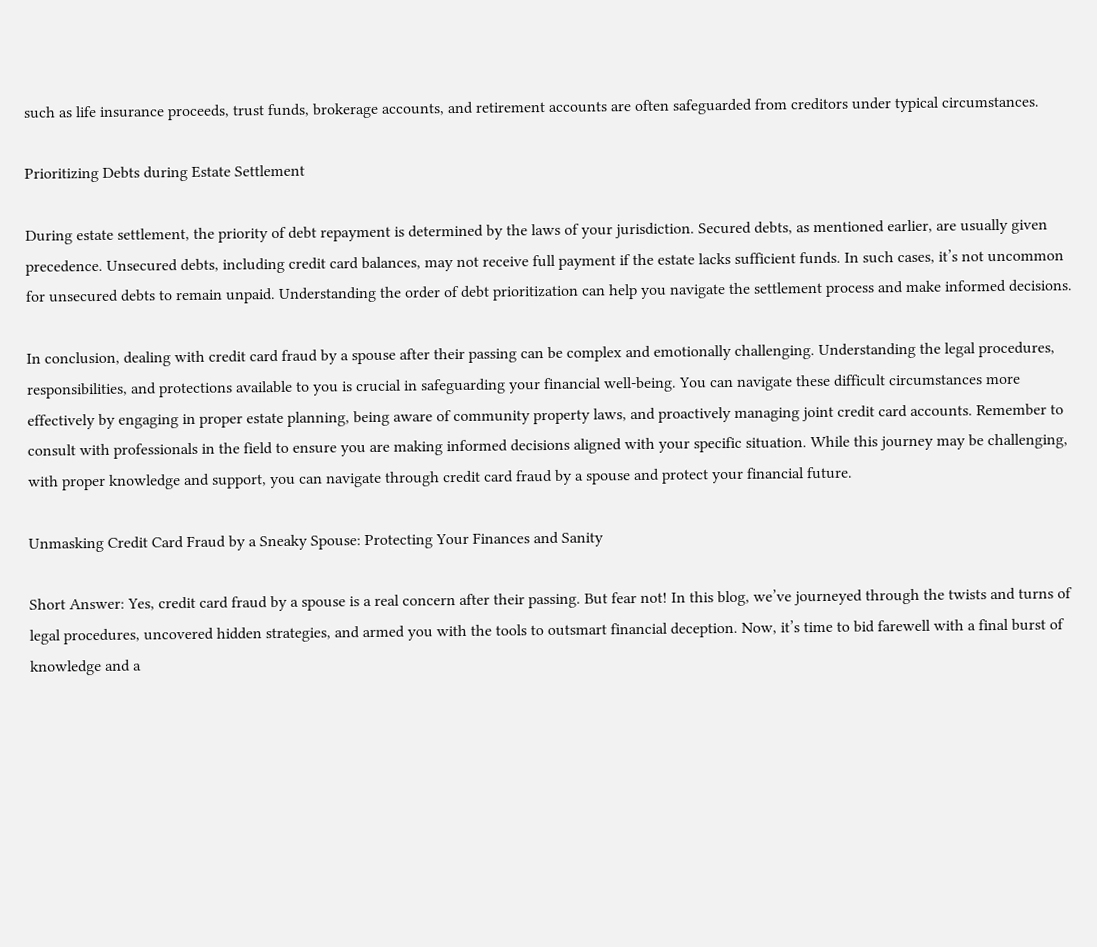such as life insurance proceeds, trust funds, brokerage accounts, and retirement accounts are often safeguarded from creditors under typical circumstances.

Prioritizing Debts during Estate Settlement

During estate settlement, the priority of debt repayment is determined by the laws of your jurisdiction. Secured debts, as mentioned earlier, are usually given precedence. Unsecured debts, including credit card balances, may not receive full payment if the estate lacks sufficient funds. In such cases, it’s not uncommon for unsecured debts to remain unpaid. Understanding the order of debt prioritization can help you navigate the settlement process and make informed decisions.

In conclusion, dealing with credit card fraud by a spouse after their passing can be complex and emotionally challenging. Understanding the legal procedures, responsibilities, and protections available to you is crucial in safeguarding your financial well-being. You can navigate these difficult circumstances more effectively by engaging in proper estate planning, being aware of community property laws, and proactively managing joint credit card accounts. Remember to consult with professionals in the field to ensure you are making informed decisions aligned with your specific situation. While this journey may be challenging, with proper knowledge and support, you can navigate through credit card fraud by a spouse and protect your financial future.

Unmasking Credit Card Fraud by a Sneaky Spouse: Protecting Your Finances and Sanity

Short Answer: Yes, credit card fraud by a spouse is a real concern after their passing. But fear not! In this blog, we’ve journeyed through the twists and turns of legal procedures, uncovered hidden strategies, and armed you with the tools to outsmart financial deception. Now, it’s time to bid farewell with a final burst of knowledge and a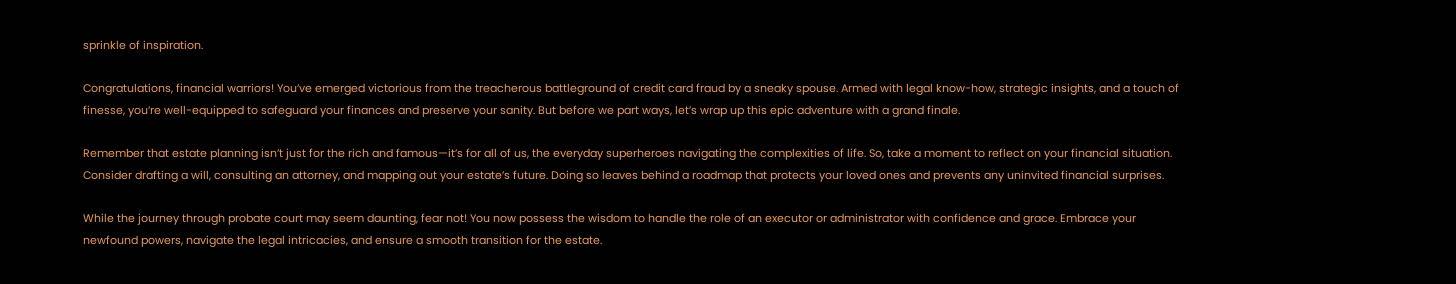sprinkle of inspiration.

Congratulations, financial warriors! You’ve emerged victorious from the treacherous battleground of credit card fraud by a sneaky spouse. Armed with legal know-how, strategic insights, and a touch of finesse, you’re well-equipped to safeguard your finances and preserve your sanity. But before we part ways, let’s wrap up this epic adventure with a grand finale.

Remember that estate planning isn’t just for the rich and famous—it’s for all of us, the everyday superheroes navigating the complexities of life. So, take a moment to reflect on your financial situation. Consider drafting a will, consulting an attorney, and mapping out your estate’s future. Doing so leaves behind a roadmap that protects your loved ones and prevents any uninvited financial surprises.

While the journey through probate court may seem daunting, fear not! You now possess the wisdom to handle the role of an executor or administrator with confidence and grace. Embrace your newfound powers, navigate the legal intricacies, and ensure a smooth transition for the estate.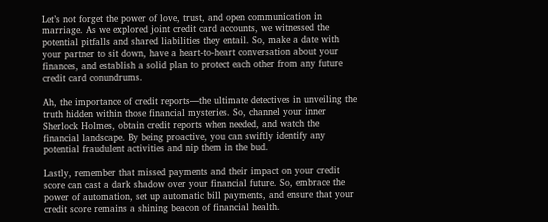Let’s not forget the power of love, trust, and open communication in marriage. As we explored joint credit card accounts, we witnessed the potential pitfalls and shared liabilities they entail. So, make a date with your partner to sit down, have a heart-to-heart conversation about your finances, and establish a solid plan to protect each other from any future credit card conundrums.

Ah, the importance of credit reports—the ultimate detectives in unveiling the truth hidden within those financial mysteries. So, channel your inner Sherlock Holmes, obtain credit reports when needed, and watch the financial landscape. By being proactive, you can swiftly identify any potential fraudulent activities and nip them in the bud.

Lastly, remember that missed payments and their impact on your credit score can cast a dark shadow over your financial future. So, embrace the power of automation, set up automatic bill payments, and ensure that your credit score remains a shining beacon of financial health.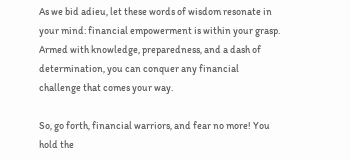As we bid adieu, let these words of wisdom resonate in your mind: financial empowerment is within your grasp. Armed with knowledge, preparedness, and a dash of determination, you can conquer any financial challenge that comes your way.

So, go forth, financial warriors, and fear no more! You hold the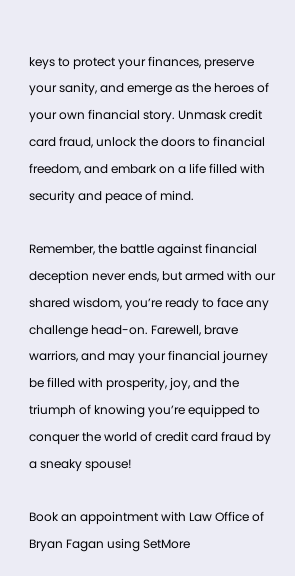keys to protect your finances, preserve your sanity, and emerge as the heroes of your own financial story. Unmask credit card fraud, unlock the doors to financial freedom, and embark on a life filled with security and peace of mind.

Remember, the battle against financial deception never ends, but armed with our shared wisdom, you’re ready to face any challenge head-on. Farewell, brave warriors, and may your financial journey be filled with prosperity, joy, and the triumph of knowing you’re equipped to conquer the world of credit card fraud by a sneaky spouse!

Book an appointment with Law Office of Bryan Fagan using SetMore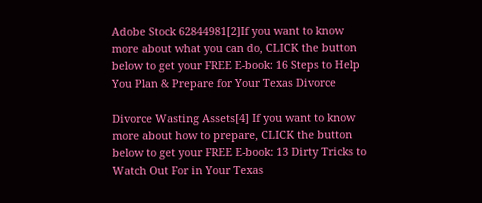Adobe Stock 62844981[2]If you want to know more about what you can do, CLICK the button below to get your FREE E-book: 16 Steps to Help You Plan & Prepare for Your Texas Divorce

Divorce Wasting Assets[4] If you want to know more about how to prepare, CLICK the button below to get your FREE E-book: 13 Dirty Tricks to Watch Out For in Your Texas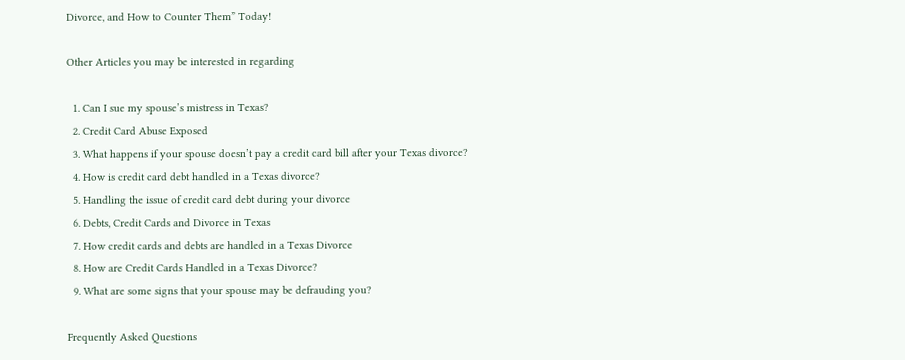Divorce, and How to Counter Them” Today!

Other Articles you may be interested in regarding

  1. Can I sue my spouse’s mistress in Texas?
  2. Credit Card Abuse Exposed
  3. What happens if your spouse doesn’t pay a credit card bill after your Texas divorce?
  4. How is credit card debt handled in a Texas divorce?
  5. Handling the issue of credit card debt during your divorce
  6. Debts, Credit Cards and Divorce in Texas
  7. How credit cards and debts are handled in a Texas Divorce
  8. How are Credit Cards Handled in a Texas Divorce?
  9. What are some signs that your spouse may be defrauding you?

Frequently Asked Questions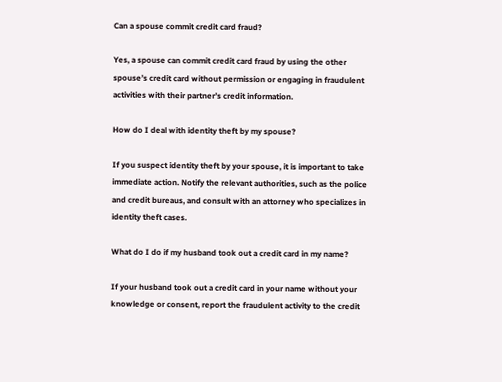Can a spouse commit credit card fraud?

Yes, a spouse can commit credit card fraud by using the other spouse’s credit card without permission or engaging in fraudulent activities with their partner’s credit information.

How do I deal with identity theft by my spouse?

If you suspect identity theft by your spouse, it is important to take immediate action. Notify the relevant authorities, such as the police and credit bureaus, and consult with an attorney who specializes in identity theft cases.

What do I do if my husband took out a credit card in my name?

If your husband took out a credit card in your name without your knowledge or consent, report the fraudulent activity to the credit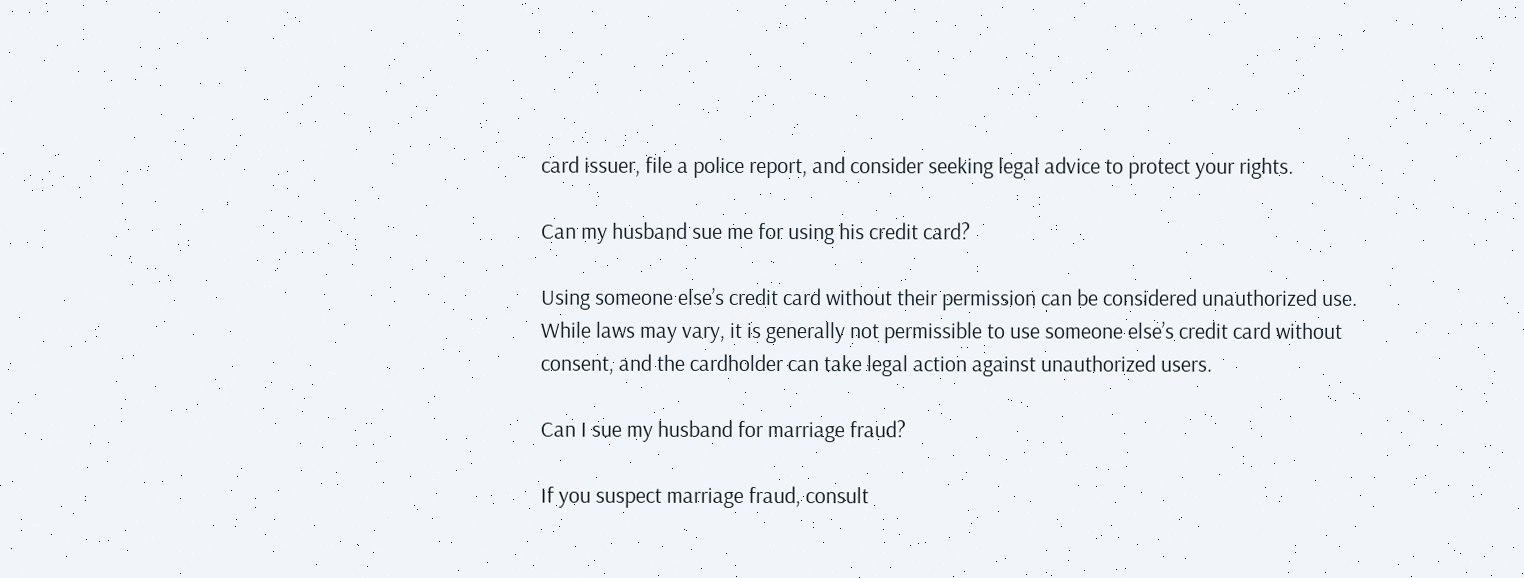card issuer, file a police report, and consider seeking legal advice to protect your rights.

Can my husband sue me for using his credit card?

Using someone else’s credit card without their permission can be considered unauthorized use. While laws may vary, it is generally not permissible to use someone else’s credit card without consent, and the cardholder can take legal action against unauthorized users.

Can I sue my husband for marriage fraud?

If you suspect marriage fraud, consult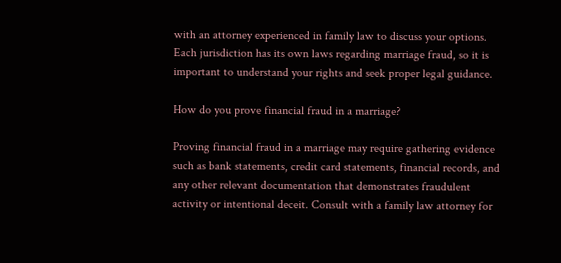with an attorney experienced in family law to discuss your options. Each jurisdiction has its own laws regarding marriage fraud, so it is important to understand your rights and seek proper legal guidance.

How do you prove financial fraud in a marriage?

Proving financial fraud in a marriage may require gathering evidence such as bank statements, credit card statements, financial records, and any other relevant documentation that demonstrates fraudulent activity or intentional deceit. Consult with a family law attorney for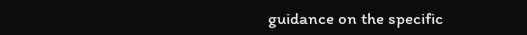guidance on the specific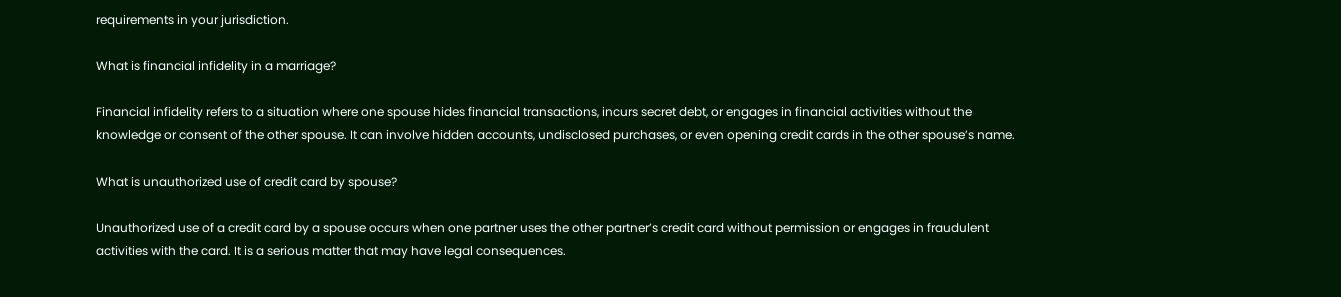requirements in your jurisdiction.

What is financial infidelity in a marriage?

Financial infidelity refers to a situation where one spouse hides financial transactions, incurs secret debt, or engages in financial activities without the knowledge or consent of the other spouse. It can involve hidden accounts, undisclosed purchases, or even opening credit cards in the other spouse’s name.

What is unauthorized use of credit card by spouse?

Unauthorized use of a credit card by a spouse occurs when one partner uses the other partner’s credit card without permission or engages in fraudulent activities with the card. It is a serious matter that may have legal consequences.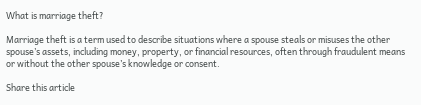What is marriage theft?

Marriage theft is a term used to describe situations where a spouse steals or misuses the other spouse’s assets, including money, property, or financial resources, often through fraudulent means or without the other spouse’s knowledge or consent.

Share this article